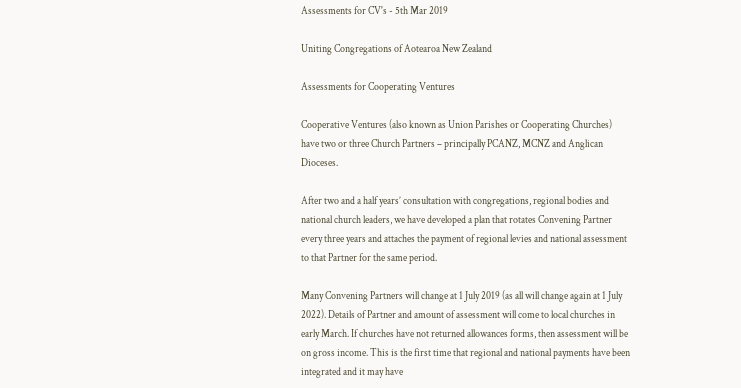Assessments for CV's - 5th Mar 2019

Uniting Congregations of Aotearoa New Zealand

Assessments for Cooperating Ventures

Cooperative Ventures (also known as Union Parishes or Cooperating Churches) have two or three Church Partners – principally PCANZ, MCNZ and Anglican Dioceses.

After two and a half years’ consultation with congregations, regional bodies and national church leaders, we have developed a plan that rotates Convening Partner every three years and attaches the payment of regional levies and national assessment to that Partner for the same period.

Many Convening Partners will change at 1 July 2019 (as all will change again at 1 July 2022). Details of Partner and amount of assessment will come to local churches in early March. If churches have not returned allowances forms, then assessment will be on gross income. This is the first time that regional and national payments have been integrated and it may have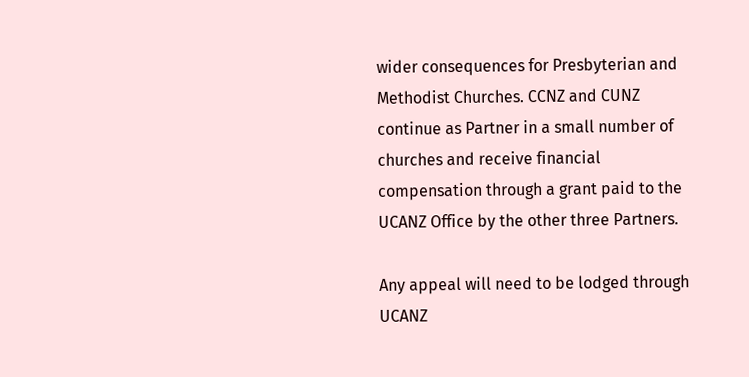wider consequences for Presbyterian and Methodist Churches. CCNZ and CUNZ continue as Partner in a small number of churches and receive financial compensation through a grant paid to the UCANZ Office by the other three Partners.

Any appeal will need to be lodged through UCANZ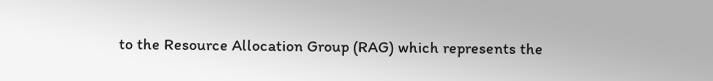to the Resource Allocation Group (RAG) which represents the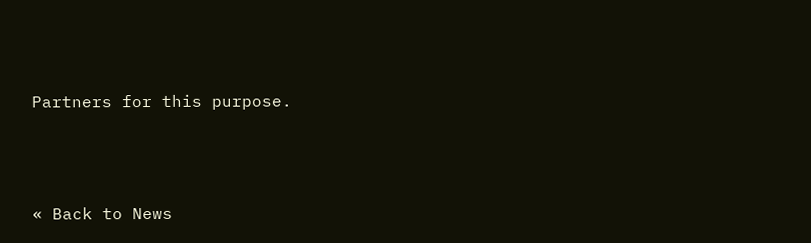Partners for this purpose.




« Back to News